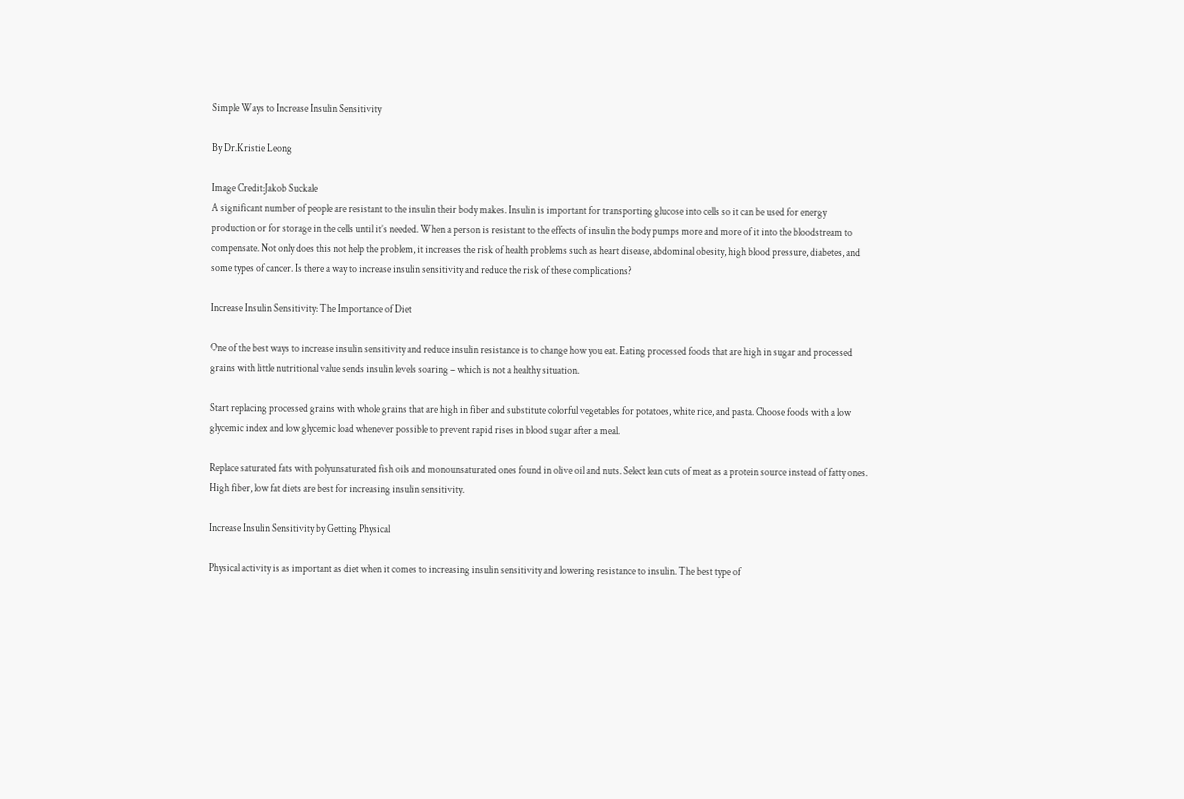Simple Ways to Increase Insulin Sensitivity

By Dr.Kristie Leong

Image Credit:Jakob Suckale
A significant number of people are resistant to the insulin their body makes. Insulin is important for transporting glucose into cells so it can be used for energy production or for storage in the cells until it’s needed. When a person is resistant to the effects of insulin the body pumps more and more of it into the bloodstream to compensate. Not only does this not help the problem, it increases the risk of health problems such as heart disease, abdominal obesity, high blood pressure, diabetes, and some types of cancer. Is there a way to increase insulin sensitivity and reduce the risk of these complications?

Increase Insulin Sensitivity: The Importance of Diet

One of the best ways to increase insulin sensitivity and reduce insulin resistance is to change how you eat. Eating processed foods that are high in sugar and processed grains with little nutritional value sends insulin levels soaring – which is not a healthy situation.

Start replacing processed grains with whole grains that are high in fiber and substitute colorful vegetables for potatoes, white rice, and pasta. Choose foods with a low glycemic index and low glycemic load whenever possible to prevent rapid rises in blood sugar after a meal.

Replace saturated fats with polyunsaturated fish oils and monounsaturated ones found in olive oil and nuts. Select lean cuts of meat as a protein source instead of fatty ones. High fiber, low fat diets are best for increasing insulin sensitivity.

Increase Insulin Sensitivity by Getting Physical

Physical activity is as important as diet when it comes to increasing insulin sensitivity and lowering resistance to insulin. The best type of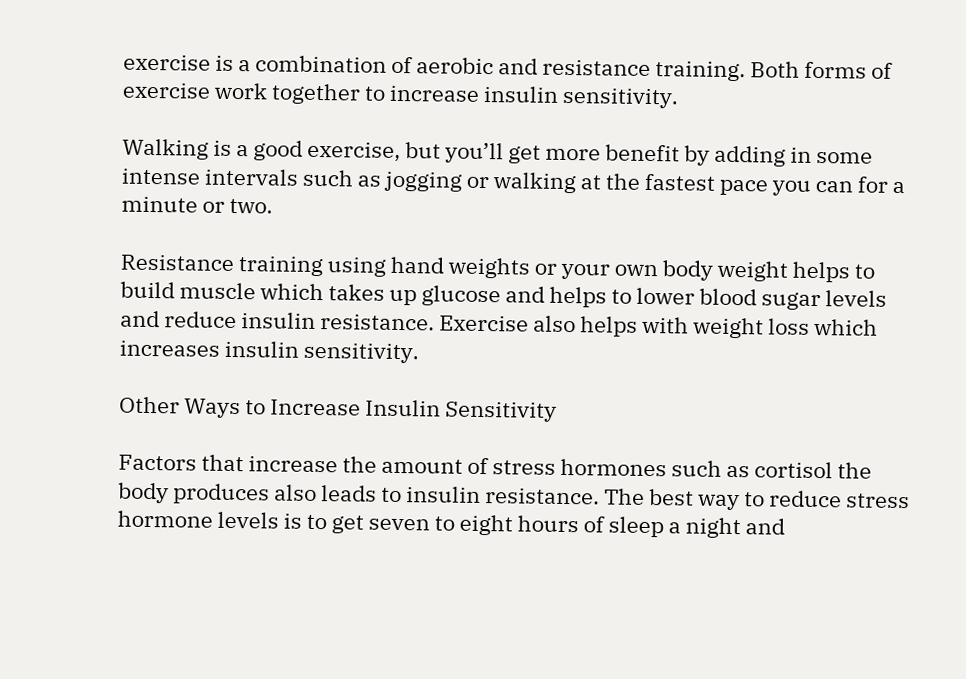exercise is a combination of aerobic and resistance training. Both forms of exercise work together to increase insulin sensitivity.

Walking is a good exercise, but you’ll get more benefit by adding in some intense intervals such as jogging or walking at the fastest pace you can for a minute or two.

Resistance training using hand weights or your own body weight helps to build muscle which takes up glucose and helps to lower blood sugar levels and reduce insulin resistance. Exercise also helps with weight loss which increases insulin sensitivity.

Other Ways to Increase Insulin Sensitivity

Factors that increase the amount of stress hormones such as cortisol the body produces also leads to insulin resistance. The best way to reduce stress hormone levels is to get seven to eight hours of sleep a night and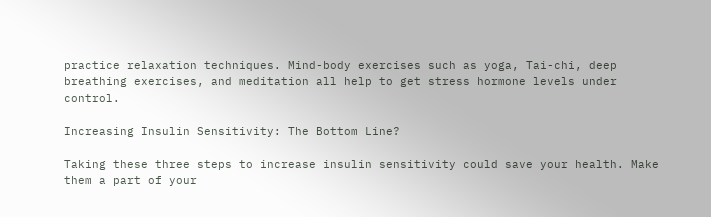practice relaxation techniques. Mind-body exercises such as yoga, Tai-chi, deep breathing exercises, and meditation all help to get stress hormone levels under control.

Increasing Insulin Sensitivity: The Bottom Line?

Taking these three steps to increase insulin sensitivity could save your health. Make them a part of your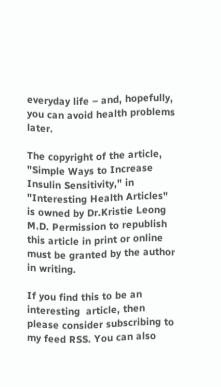everyday life – and, hopefully, you can avoid health problems later.

The copyright of the article, "Simple Ways to Increase Insulin Sensitivity," in "Interesting Health Articles" is owned by Dr.Kristie Leong M.D. Permission to republish this article in print or online must be granted by the author in writing.

If you find this to be an   interesting  article, then please consider subscribing to my feed RSS. You can also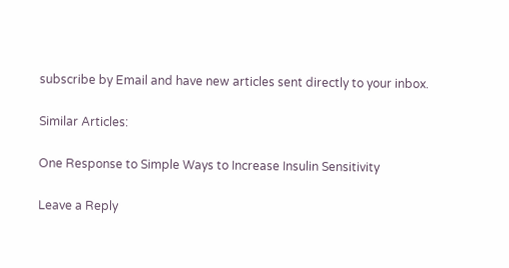subscribe by Email and have new articles sent directly to your inbox.

Similar Articles:

One Response to Simple Ways to Increase Insulin Sensitivity

Leave a Reply